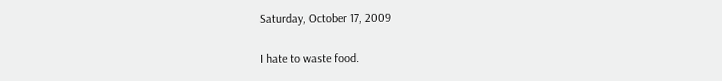Saturday, October 17, 2009

I hate to waste food.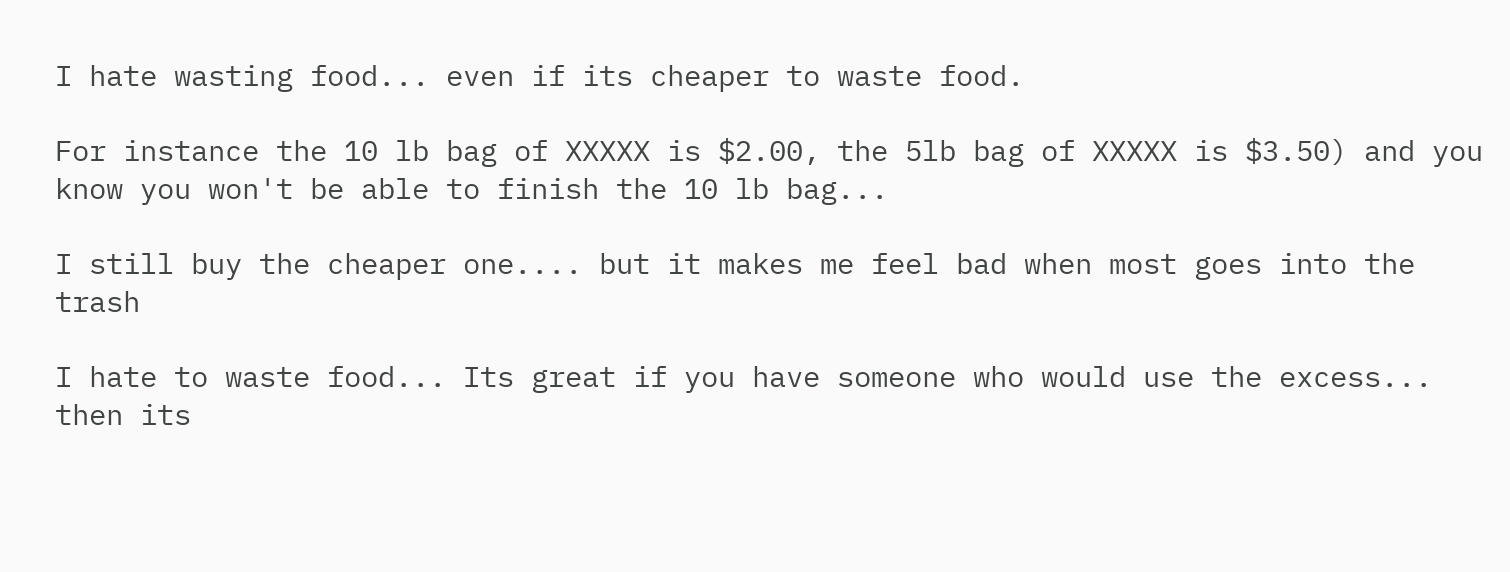I hate wasting food... even if its cheaper to waste food.

For instance the 10 lb bag of XXXXX is $2.00, the 5lb bag of XXXXX is $3.50) and you know you won't be able to finish the 10 lb bag...

I still buy the cheaper one.... but it makes me feel bad when most goes into the trash

I hate to waste food... Its great if you have someone who would use the excess... then its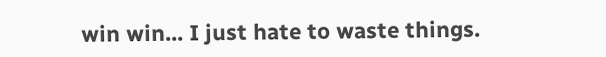win win... I just hate to waste things.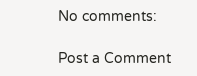No comments:

Post a Comment